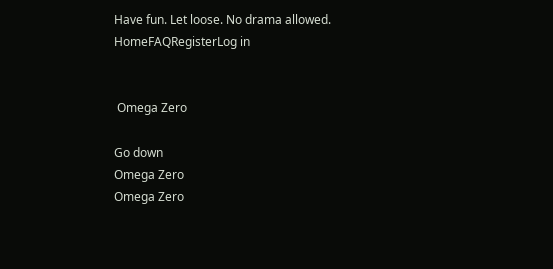Have fun. Let loose. No drama allowed.
HomeFAQRegisterLog in


 Omega Zero

Go down
Omega Zero
Omega Zero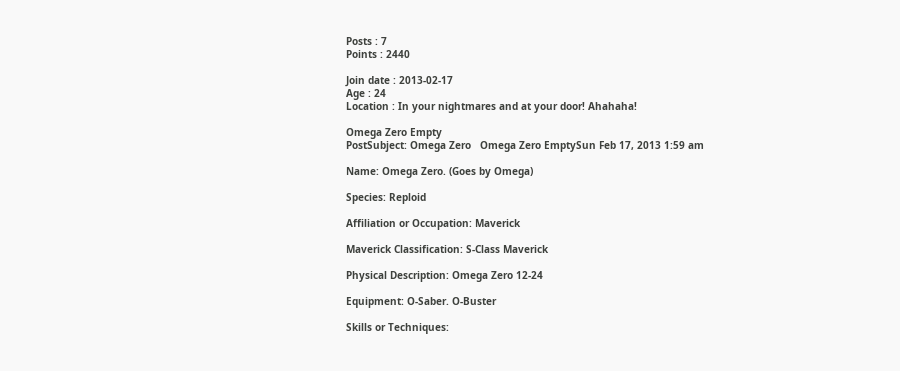Posts : 7
Points : 2440

Join date : 2013-02-17
Age : 24
Location : In your nightmares and at your door! Ahahaha!

Omega Zero Empty
PostSubject: Omega Zero   Omega Zero EmptySun Feb 17, 2013 1:59 am

Name: Omega Zero. (Goes by Omega)

Species: Reploid

Affiliation or Occupation: Maverick

Maverick Classification: S-Class Maverick

Physical Description: Omega Zero 12-24

Equipment: O-Saber. O-Buster

Skills or Techniques: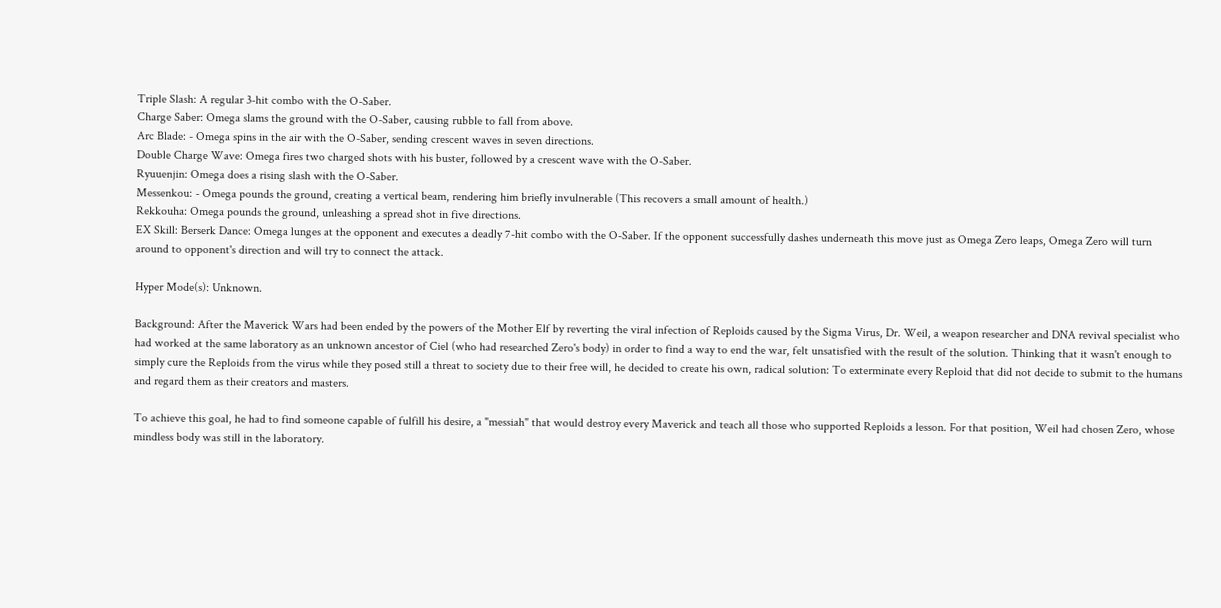Triple Slash: A regular 3-hit combo with the O-Saber.
Charge Saber: Omega slams the ground with the O-Saber, causing rubble to fall from above.
Arc Blade: - Omega spins in the air with the O-Saber, sending crescent waves in seven directions.
Double Charge Wave: Omega fires two charged shots with his buster, followed by a crescent wave with the O-Saber.
Ryuuenjin: Omega does a rising slash with the O-Saber.
Messenkou: - Omega pounds the ground, creating a vertical beam, rendering him briefly invulnerable (This recovers a small amount of health.)
Rekkouha: Omega pounds the ground, unleashing a spread shot in five directions.
EX Skill: Berserk Dance: Omega lunges at the opponent and executes a deadly 7-hit combo with the O-Saber. If the opponent successfully dashes underneath this move just as Omega Zero leaps, Omega Zero will turn around to opponent's direction and will try to connect the attack.

Hyper Mode(s): Unknown.

Background: After the Maverick Wars had been ended by the powers of the Mother Elf by reverting the viral infection of Reploids caused by the Sigma Virus, Dr. Weil, a weapon researcher and DNA revival specialist who had worked at the same laboratory as an unknown ancestor of Ciel (who had researched Zero's body) in order to find a way to end the war, felt unsatisfied with the result of the solution. Thinking that it wasn't enough to simply cure the Reploids from the virus while they posed still a threat to society due to their free will, he decided to create his own, radical solution: To exterminate every Reploid that did not decide to submit to the humans and regard them as their creators and masters.

To achieve this goal, he had to find someone capable of fulfill his desire, a "messiah" that would destroy every Maverick and teach all those who supported Reploids a lesson. For that position, Weil had chosen Zero, whose mindless body was still in the laboratory.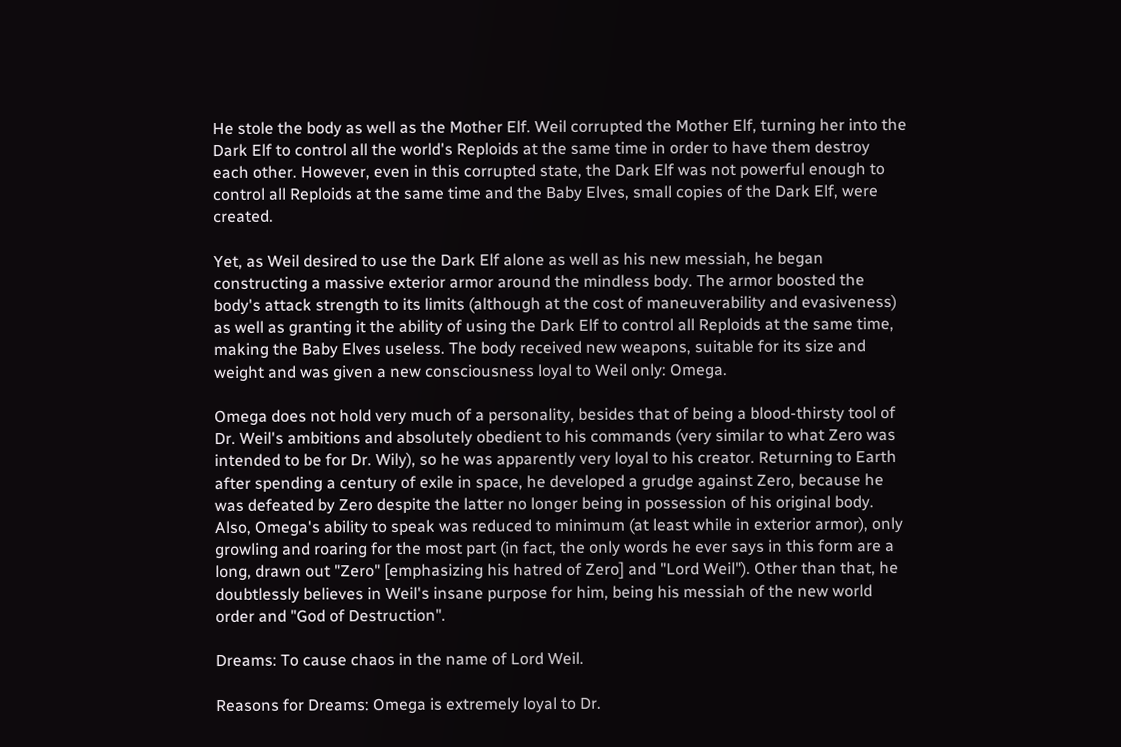He stole the body as well as the Mother Elf. Weil corrupted the Mother Elf, turning her into the Dark Elf to control all the world's Reploids at the same time in order to have them destroy each other. However, even in this corrupted state, the Dark Elf was not powerful enough to control all Reploids at the same time and the Baby Elves, small copies of the Dark Elf, were created.

Yet, as Weil desired to use the Dark Elf alone as well as his new messiah, he began constructing a massive exterior armor around the mindless body. The armor boosted the body's attack strength to its limits (although at the cost of maneuverability and evasiveness) as well as granting it the ability of using the Dark Elf to control all Reploids at the same time, making the Baby Elves useless. The body received new weapons, suitable for its size and weight and was given a new consciousness loyal to Weil only: Omega.

Omega does not hold very much of a personality, besides that of being a blood-thirsty tool of Dr. Weil's ambitions and absolutely obedient to his commands (very similar to what Zero was intended to be for Dr. Wily), so he was apparently very loyal to his creator. Returning to Earth after spending a century of exile in space, he developed a grudge against Zero, because he was defeated by Zero despite the latter no longer being in possession of his original body. Also, Omega's ability to speak was reduced to minimum (at least while in exterior armor), only growling and roaring for the most part (in fact, the only words he ever says in this form are a long, drawn out "Zero" [emphasizing his hatred of Zero] and "Lord Weil"). Other than that, he doubtlessly believes in Weil's insane purpose for him, being his messiah of the new world order and "God of Destruction".

Dreams: To cause chaos in the name of Lord Weil.

Reasons for Dreams: Omega is extremely loyal to Dr.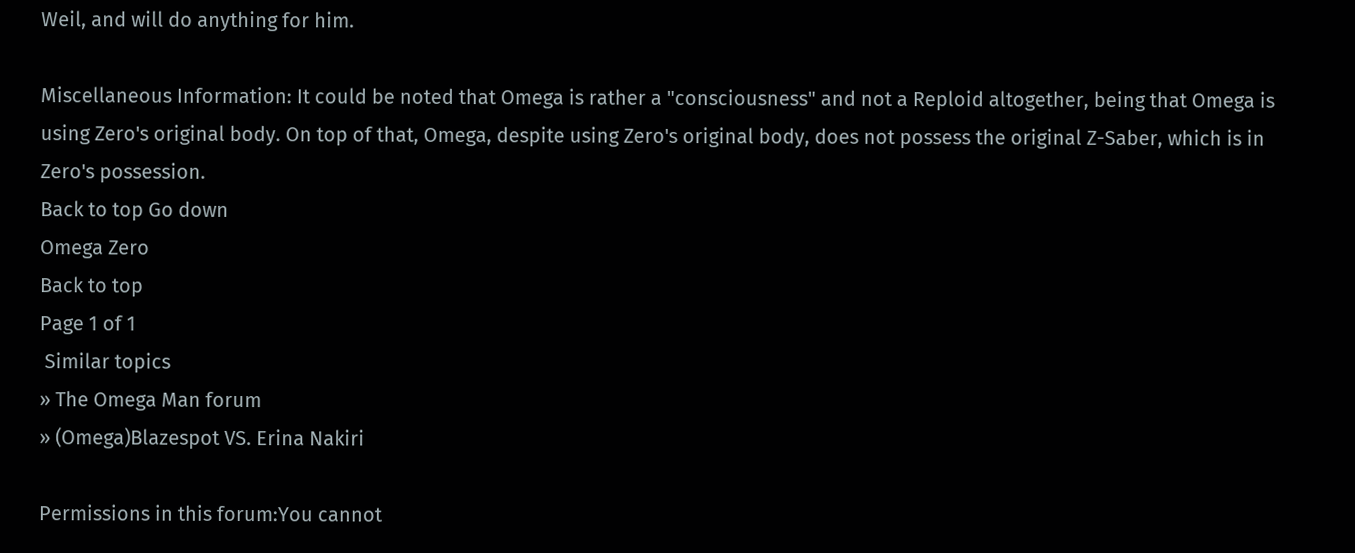Weil, and will do anything for him.

Miscellaneous Information: It could be noted that Omega is rather a "consciousness" and not a Reploid altogether, being that Omega is using Zero's original body. On top of that, Omega, despite using Zero's original body, does not possess the original Z-Saber, which is in Zero's possession.
Back to top Go down
Omega Zero
Back to top
Page 1 of 1
 Similar topics
» The Omega Man forum
» (Omega)Blazespot VS. Erina Nakiri

Permissions in this forum:You cannot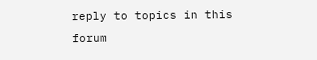reply to topics in this forum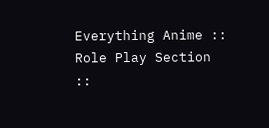Everything Anime :: Role Play Section ::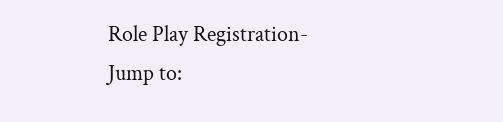Role Play Registration-
Jump to: